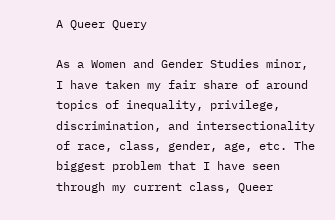A Queer Query

As a Women and Gender Studies minor, I have taken my fair share of around topics of inequality, privilege, discrimination, and intersectionality of race, class, gender, age, etc. The biggest problem that I have seen through my current class, Queer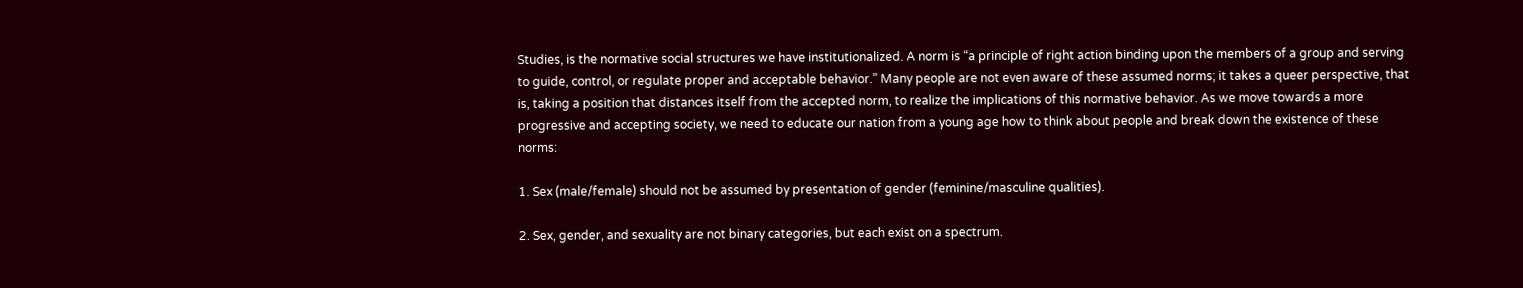Studies, is the normative social structures we have institutionalized. A norm is “a principle of right action binding upon the members of a group and serving to guide, control, or regulate proper and acceptable behavior.” Many people are not even aware of these assumed norms; it takes a queer perspective, that is, taking a position that distances itself from the accepted norm, to realize the implications of this normative behavior. As we move towards a more progressive and accepting society, we need to educate our nation from a young age how to think about people and break down the existence of these norms:

1. Sex (male/female) should not be assumed by presentation of gender (feminine/masculine qualities).

2. Sex, gender, and sexuality are not binary categories, but each exist on a spectrum.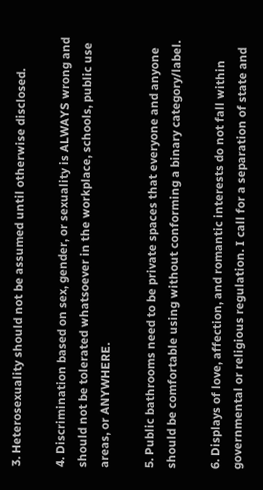3. Heterosexuality should not be assumed until otherwise disclosed.

4. Discrimination based on sex, gender, or sexuality is ALWAYS wrong and should not be tolerated whatsoever in the workplace, schools, public use areas, or ANYWHERE.

5. Public bathrooms need to be private spaces that everyone and anyone should be comfortable using without conforming a binary category/label.

6. Displays of love, affection, and romantic interests do not fall within governmental or religious regulation. I call for a separation of state and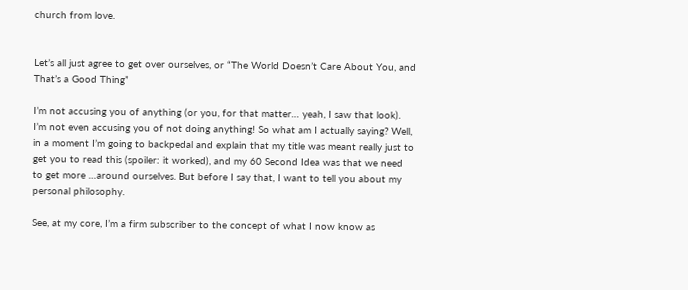church from love.


Let’s all just agree to get over ourselves, or “The World Doesn’t Care About You, and That’s a Good Thing”

I’m not accusing you of anything (or you, for that matter… yeah, I saw that look). I’m not even accusing you of not doing anything! So what am I actually saying? Well, in a moment I’m going to backpedal and explain that my title was meant really just to get you to read this (spoiler: it worked), and my 60 Second Idea was that we need to get more …around ourselves. But before I say that, I want to tell you about my personal philosophy.

See, at my core, I’m a firm subscriber to the concept of what I now know as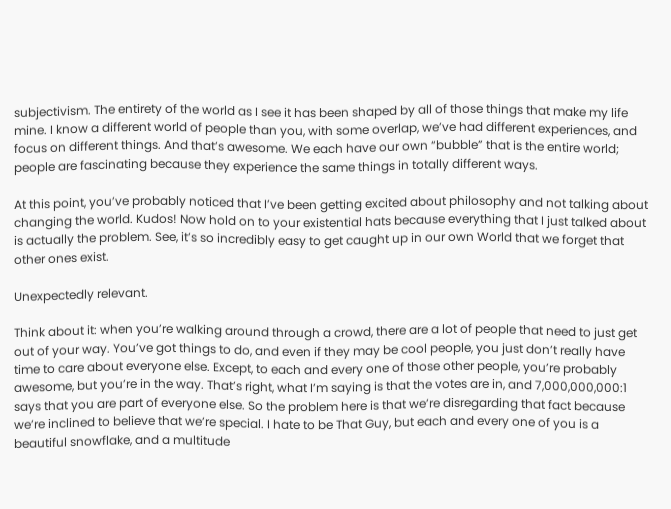subjectivism. The entirety of the world as I see it has been shaped by all of those things that make my life mine. I know a different world of people than you, with some overlap, we’ve had different experiences, and focus on different things. And that’s awesome. We each have our own “bubble” that is the entire world; people are fascinating because they experience the same things in totally different ways.

At this point, you’ve probably noticed that I’ve been getting excited about philosophy and not talking about changing the world. Kudos! Now hold on to your existential hats because everything that I just talked about is actually the problem. See, it’s so incredibly easy to get caught up in our own World that we forget that other ones exist.

Unexpectedly relevant.

Think about it: when you’re walking around through a crowd, there are a lot of people that need to just get out of your way. You’ve got things to do, and even if they may be cool people, you just don’t really have time to care about everyone else. Except, to each and every one of those other people, you’re probably awesome, but you’re in the way. That’s right, what I’m saying is that the votes are in, and 7,000,000,000:1 says that you are part of everyone else. So the problem here is that we’re disregarding that fact because we’re inclined to believe that we’re special. I hate to be That Guy, but each and every one of you is a beautiful snowflake, and a multitude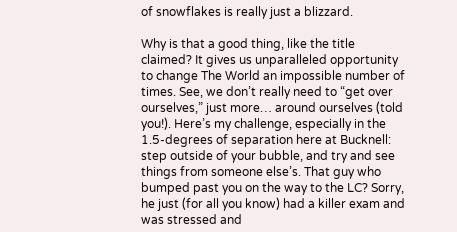of snowflakes is really just a blizzard.

Why is that a good thing, like the title claimed? It gives us unparalleled opportunity to change The World an impossible number of times. See, we don’t really need to “get over ourselves,” just more… around ourselves (told you!). Here’s my challenge, especially in the 1.5-degrees of separation here at Bucknell: step outside of your bubble, and try and see things from someone else’s. That guy who bumped past you on the way to the LC? Sorry, he just (for all you know) had a killer exam and was stressed and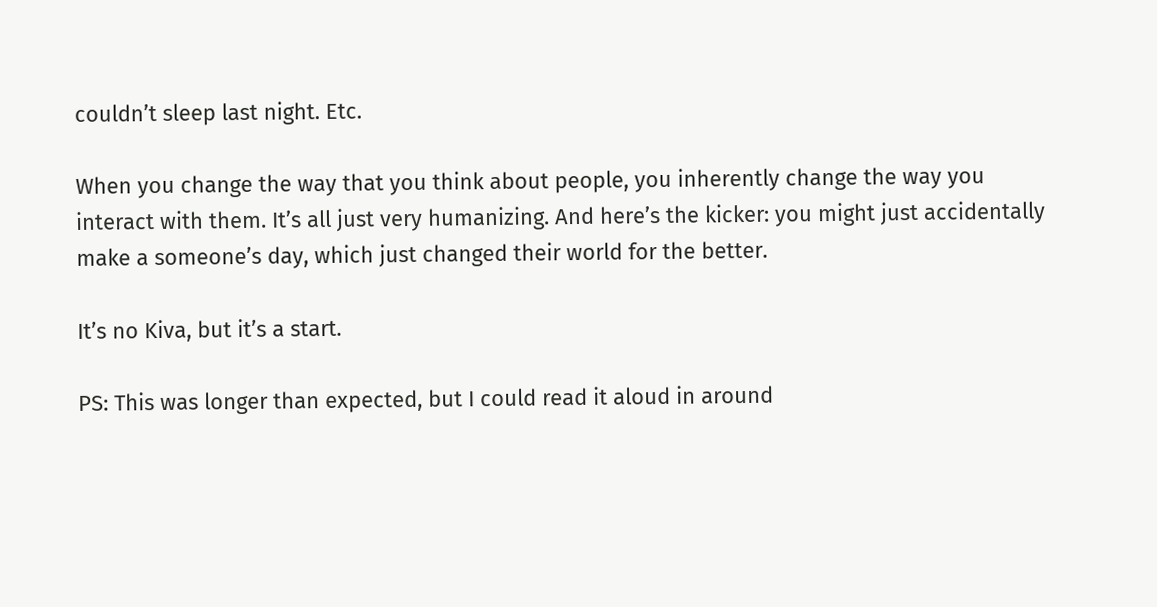couldn’t sleep last night. Etc.

When you change the way that you think about people, you inherently change the way you interact with them. It’s all just very humanizing. And here’s the kicker: you might just accidentally make a someone’s day, which just changed their world for the better.

It’s no Kiva, but it’s a start.

PS: This was longer than expected, but I could read it aloud in around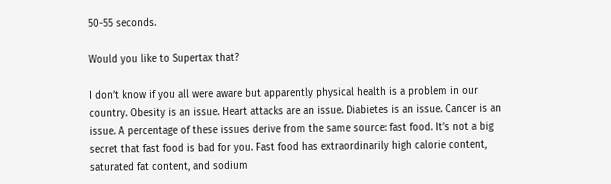50-55 seconds.

Would you like to Supertax that?

I don’t know if you all were aware but apparently physical health is a problem in our country. Obesity is an issue. Heart attacks are an issue. Diabietes is an issue. Cancer is an issue. A percentage of these issues derive from the same source: fast food. It’s not a big secret that fast food is bad for you. Fast food has extraordinarily high calorie content, saturated fat content, and sodium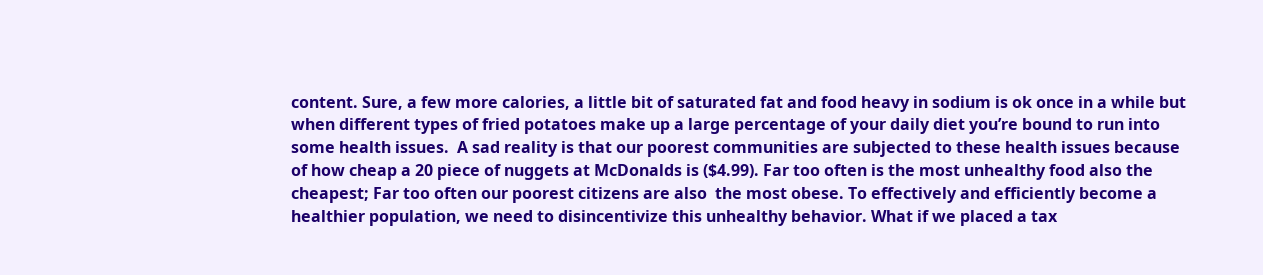content. Sure, a few more calories, a little bit of saturated fat and food heavy in sodium is ok once in a while but when different types of fried potatoes make up a large percentage of your daily diet you’re bound to run into some health issues.  A sad reality is that our poorest communities are subjected to these health issues because of how cheap a 20 piece of nuggets at McDonalds is ($4.99). Far too often is the most unhealthy food also the cheapest; Far too often our poorest citizens are also  the most obese. To effectively and efficiently become a healthier population, we need to disincentivize this unhealthy behavior. What if we placed a tax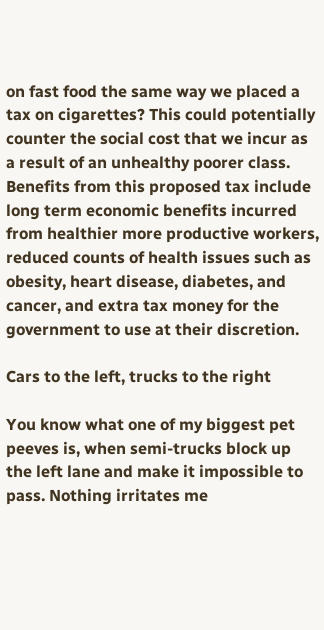on fast food the same way we placed a tax on cigarettes? This could potentially counter the social cost that we incur as a result of an unhealthy poorer class. Benefits from this proposed tax include long term economic benefits incurred from healthier more productive workers, reduced counts of health issues such as obesity, heart disease, diabetes, and cancer, and extra tax money for the government to use at their discretion.

Cars to the left, trucks to the right

You know what one of my biggest pet peeves is, when semi-trucks block up the left lane and make it impossible to pass. Nothing irritates me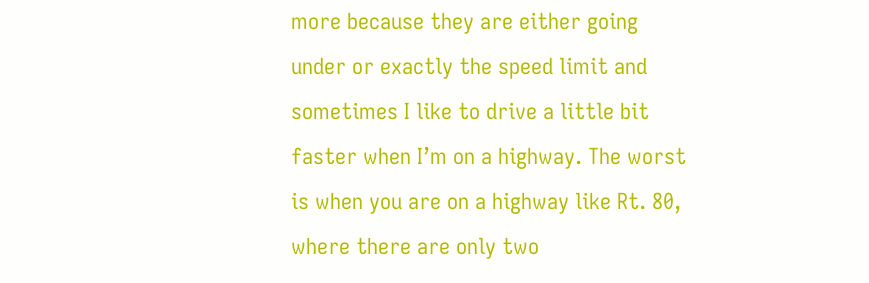more because they are either going under or exactly the speed limit and sometimes I like to drive a little bit faster when I’m on a highway. The worst is when you are on a highway like Rt. 80, where there are only two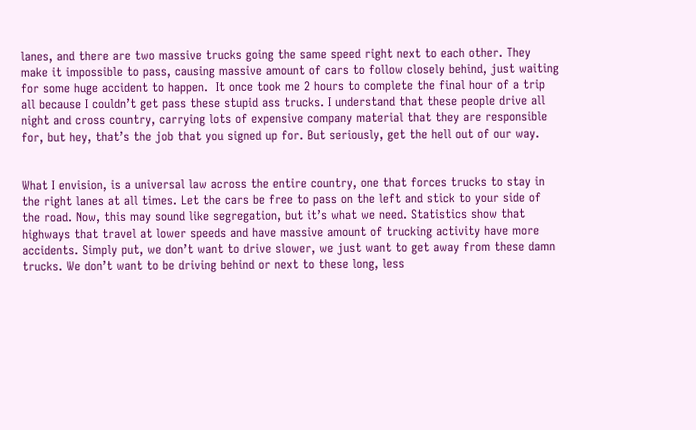lanes, and there are two massive trucks going the same speed right next to each other. They make it impossible to pass, causing massive amount of cars to follow closely behind, just waiting for some huge accident to happen.  It once took me 2 hours to complete the final hour of a trip all because I couldn’t get pass these stupid ass trucks. I understand that these people drive all night and cross country, carrying lots of expensive company material that they are responsible for, but hey, that’s the job that you signed up for. But seriously, get the hell out of our way.


What I envision, is a universal law across the entire country, one that forces trucks to stay in the right lanes at all times. Let the cars be free to pass on the left and stick to your side of the road. Now, this may sound like segregation, but it’s what we need. Statistics show that highways that travel at lower speeds and have massive amount of trucking activity have more accidents. Simply put, we don’t want to drive slower, we just want to get away from these damn trucks. We don’t want to be driving behind or next to these long, less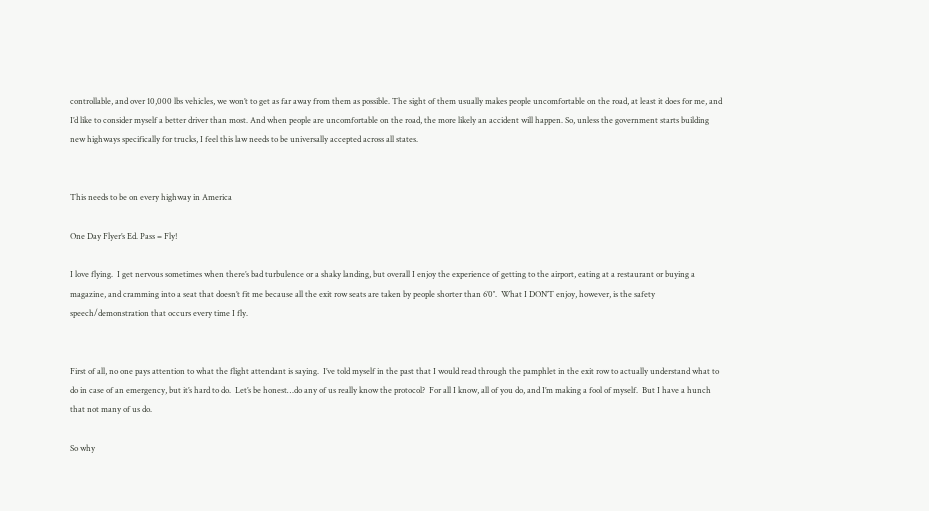controllable, and over 10,000 lbs vehicles, we won’t to get as far away from them as possible. The sight of them usually makes people uncomfortable on the road, at least it does for me, and I’d like to consider myself a better driver than most. And when people are uncomfortable on the road, the more likely an accident will happen. So, unless the government starts building new highways specifically for trucks, I feel this law needs to be universally accepted across all states.


This needs to be on every highway in America

One Day Flyer’s Ed. Pass = Fly!

I love flying.  I get nervous sometimes when there’s bad turbulence or a shaky landing, but overall I enjoy the experience of getting to the airport, eating at a restaurant or buying a magazine, and cramming into a seat that doesn’t fit me because all the exit row seats are taken by people shorter than 6’0″.  What I DON’T enjoy, however, is the safety speech/demonstration that occurs every time I fly.


First of all, no one pays attention to what the flight attendant is saying.  I’ve told myself in the past that I would read through the pamphlet in the exit row to actually understand what to do in case of an emergency, but it’s hard to do.  Let’s be honest…do any of us really know the protocol?  For all I know, all of you do, and I’m making a fool of myself.  But I have a hunch that not many of us do.

So why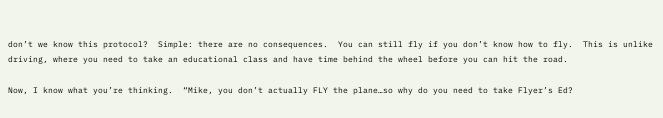don’t we know this protocol?  Simple: there are no consequences.  You can still fly if you don’t know how to fly.  This is unlike driving, where you need to take an educational class and have time behind the wheel before you can hit the road.

Now, I know what you’re thinking.  “Mike, you don’t actually FLY the plane…so why do you need to take Flyer’s Ed?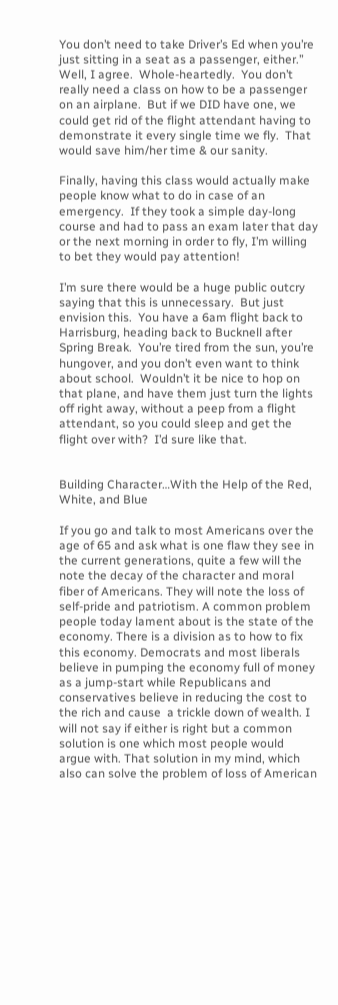You don’t need to take Driver’s Ed when you’re just sitting in a seat as a passenger, either.”  Well, I agree.  Whole-heartedly.  You don’t really need a class on how to be a passenger on an airplane.  But if we DID have one, we could get rid of the flight attendant having to demonstrate it every single time we fly.  That would save him/her time & our sanity.

Finally, having this class would actually make people know what to do in case of an emergency.  If they took a simple day-long course and had to pass an exam later that day or the next morning in order to fly, I’m willing to bet they would pay attention!

I’m sure there would be a huge public outcry saying that this is unnecessary.  But just envision this.  You have a 6am flight back to Harrisburg, heading back to Bucknell after Spring Break.  You’re tired from the sun, you’re hungover, and you don’t even want to think about school.  Wouldn’t it be nice to hop on that plane, and have them just turn the lights off right away, without a peep from a flight attendant, so you could sleep and get the flight over with?  I’d sure like that.


Building Character…With the Help of the Red, White, and Blue

If you go and talk to most Americans over the age of 65 and ask what is one flaw they see in the current generations, quite a few will the note the decay of the character and moral fiber of Americans. They will note the loss of self-pride and patriotism. A common problem people today lament about is the state of the economy. There is a division as to how to fix this economy. Democrats and most liberals believe in pumping the economy full of money as a jump-start while Republicans and conservatives believe in reducing the cost to the rich and cause  a trickle down of wealth. I will not say if either is right but a common solution is one which most people would argue with. That solution in my mind, which also can solve the problem of loss of American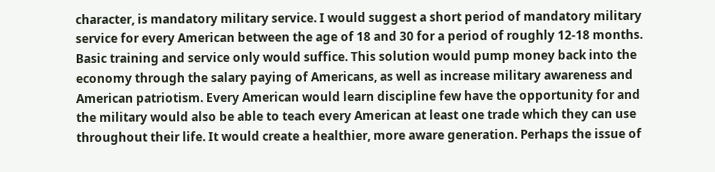character, is mandatory military service. I would suggest a short period of mandatory military service for every American between the age of 18 and 30 for a period of roughly 12-18 months. Basic training and service only would suffice. This solution would pump money back into the economy through the salary paying of Americans, as well as increase military awareness and American patriotism. Every American would learn discipline few have the opportunity for and the military would also be able to teach every American at least one trade which they can use throughout their life. It would create a healthier, more aware generation. Perhaps the issue of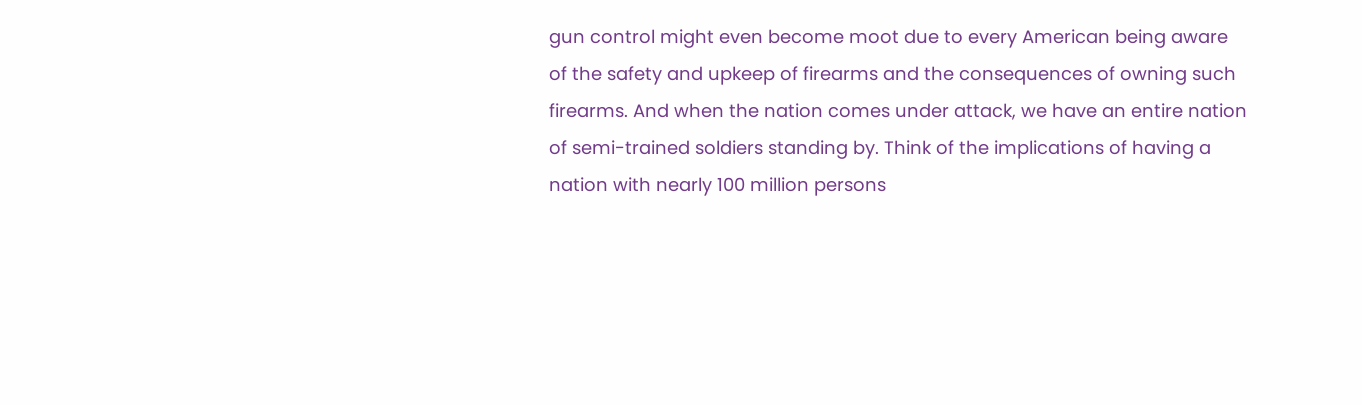gun control might even become moot due to every American being aware of the safety and upkeep of firearms and the consequences of owning such firearms. And when the nation comes under attack, we have an entire nation of semi-trained soldiers standing by. Think of the implications of having a nation with nearly 100 million persons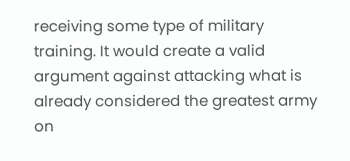receiving some type of military training. It would create a valid argument against attacking what is already considered the greatest army on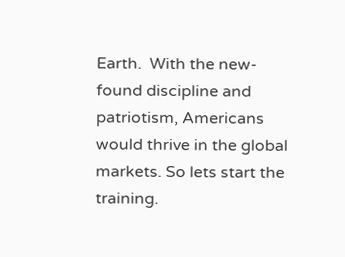Earth.  With the new-found discipline and patriotism, Americans would thrive in the global markets. So lets start the training.